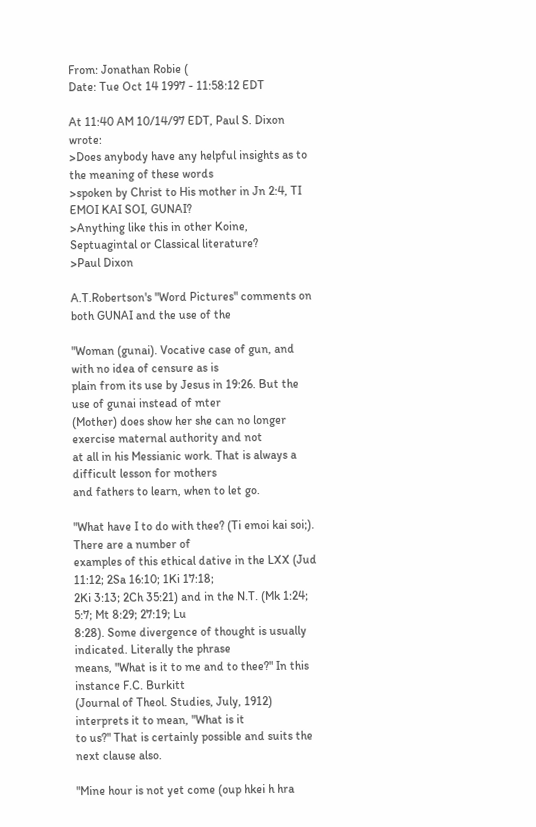From: Jonathan Robie (
Date: Tue Oct 14 1997 - 11:58:12 EDT

At 11:40 AM 10/14/97 EDT, Paul S. Dixon wrote:
>Does anybody have any helpful insights as to the meaning of these words
>spoken by Christ to His mother in Jn 2:4, TI EMOI KAI SOI, GUNAI?
>Anything like this in other Koine, Septuagintal or Classical literature?
>Paul Dixon

A.T.Robertson's "Word Pictures" comments on both GUNAI and the use of the

"Woman (gunai). Vocative case of gun, and with no idea of censure as is
plain from its use by Jesus in 19:26. But the use of gunai instead of mter
(Mother) does show her she can no longer exercise maternal authority and not
at all in his Messianic work. That is always a difficult lesson for mothers
and fathers to learn, when to let go.

"What have I to do with thee? (Ti emoi kai soi;). There are a number of
examples of this ethical dative in the LXX (Jud 11:12; 2Sa 16:10; 1Ki 17:18;
2Ki 3:13; 2Ch 35:21) and in the N.T. (Mk 1:24; 5:7; Mt 8:29; 27:19; Lu
8:28). Some divergence of thought is usually indicated. Literally the phrase
means, "What is it to me and to thee?" In this instance F.C. Burkitt
(Journal of Theol. Studies, July, 1912) interprets it to mean, "What is it
to us?" That is certainly possible and suits the next clause also.

"Mine hour is not yet come (oup hkei h hra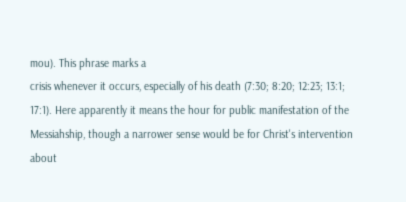mou). This phrase marks a
crisis whenever it occurs, especially of his death (7:30; 8:20; 12:23; 13:1;
17:1). Here apparently it means the hour for public manifestation of the
Messiahship, though a narrower sense would be for Christ's intervention
about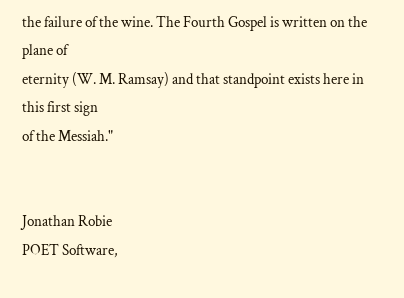the failure of the wine. The Fourth Gospel is written on the plane of
eternity (W. M. Ramsay) and that standpoint exists here in this first sign
of the Messiah."


Jonathan Robie
POET Software,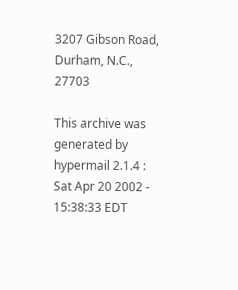3207 Gibson Road, Durham, N.C., 27703

This archive was generated by hypermail 2.1.4 : Sat Apr 20 2002 - 15:38:33 EDT